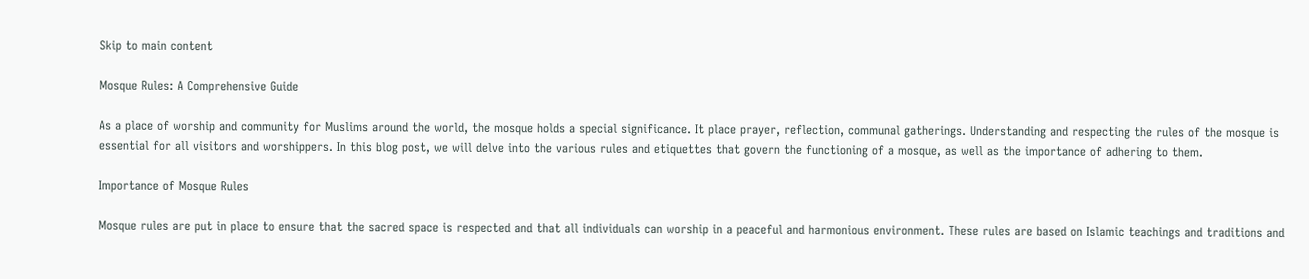Skip to main content

Mosque Rules: A Comprehensive Guide

As a place of worship and community for Muslims around the world, the mosque holds a special significance. It place prayer, reflection, communal gatherings. Understanding and respecting the rules of the mosque is essential for all visitors and worshippers. In this blog post, we will delve into the various rules and etiquettes that govern the functioning of a mosque, as well as the importance of adhering to them.

Importance of Mosque Rules

Mosque rules are put in place to ensure that the sacred space is respected and that all individuals can worship in a peaceful and harmonious environment. These rules are based on Islamic teachings and traditions and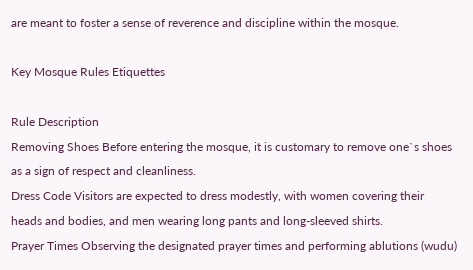are meant to foster a sense of reverence and discipline within the mosque.

Key Mosque Rules Etiquettes

Rule Description
Removing Shoes Before entering the mosque, it is customary to remove one`s shoes as a sign of respect and cleanliness.
Dress Code Visitors are expected to dress modestly, with women covering their heads and bodies, and men wearing long pants and long-sleeved shirts.
Prayer Times Observing the designated prayer times and performing ablutions (wudu)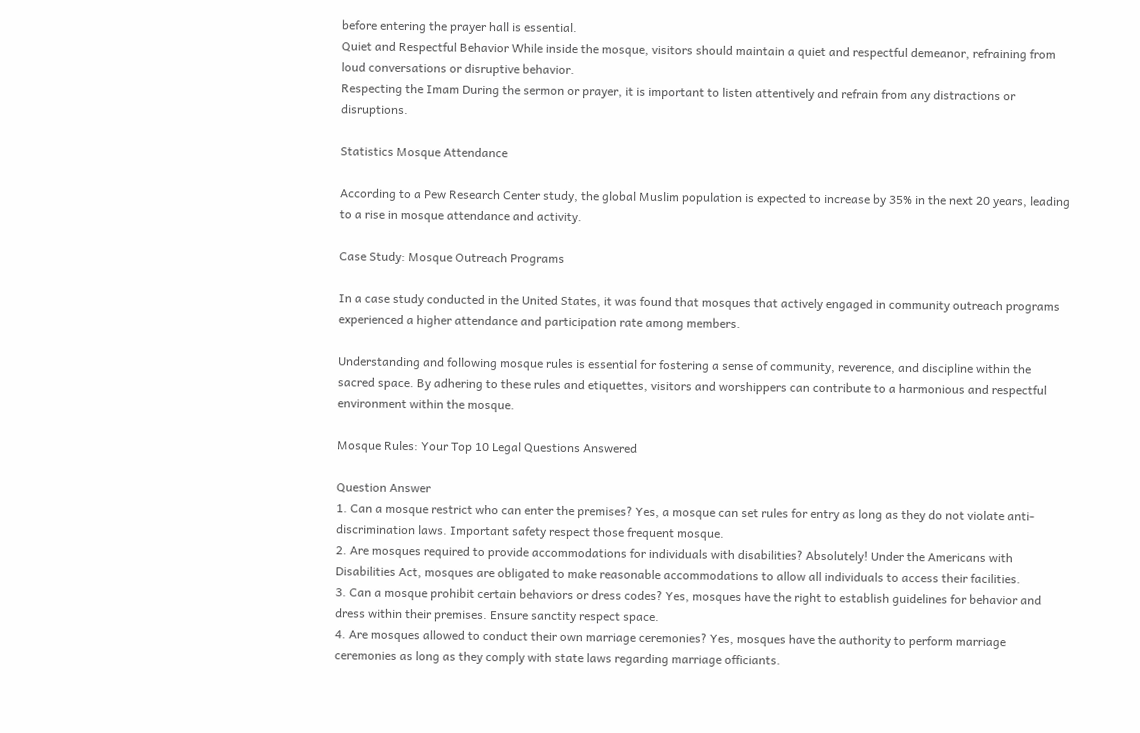before entering the prayer hall is essential.
Quiet and Respectful Behavior While inside the mosque, visitors should maintain a quiet and respectful demeanor, refraining from loud conversations or disruptive behavior.
Respecting the Imam During the sermon or prayer, it is important to listen attentively and refrain from any distractions or disruptions.

Statistics Mosque Attendance

According to a Pew Research Center study, the global Muslim population is expected to increase by 35% in the next 20 years, leading to a rise in mosque attendance and activity.

Case Study: Mosque Outreach Programs

In a case study conducted in the United States, it was found that mosques that actively engaged in community outreach programs experienced a higher attendance and participation rate among members.

Understanding and following mosque rules is essential for fostering a sense of community, reverence, and discipline within the sacred space. By adhering to these rules and etiquettes, visitors and worshippers can contribute to a harmonious and respectful environment within the mosque.

Mosque Rules: Your Top 10 Legal Questions Answered

Question Answer
1. Can a mosque restrict who can enter the premises? Yes, a mosque can set rules for entry as long as they do not violate anti-discrimination laws. Important safety respect those frequent mosque.
2. Are mosques required to provide accommodations for individuals with disabilities? Absolutely! Under the Americans with Disabilities Act, mosques are obligated to make reasonable accommodations to allow all individuals to access their facilities.
3. Can a mosque prohibit certain behaviors or dress codes? Yes, mosques have the right to establish guidelines for behavior and dress within their premises. Ensure sanctity respect space.
4. Are mosques allowed to conduct their own marriage ceremonies? Yes, mosques have the authority to perform marriage ceremonies as long as they comply with state laws regarding marriage officiants.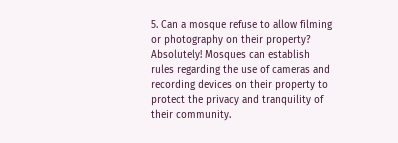5. Can a mosque refuse to allow filming or photography on their property? Absolutely! Mosques can establish rules regarding the use of cameras and recording devices on their property to protect the privacy and tranquility of their community.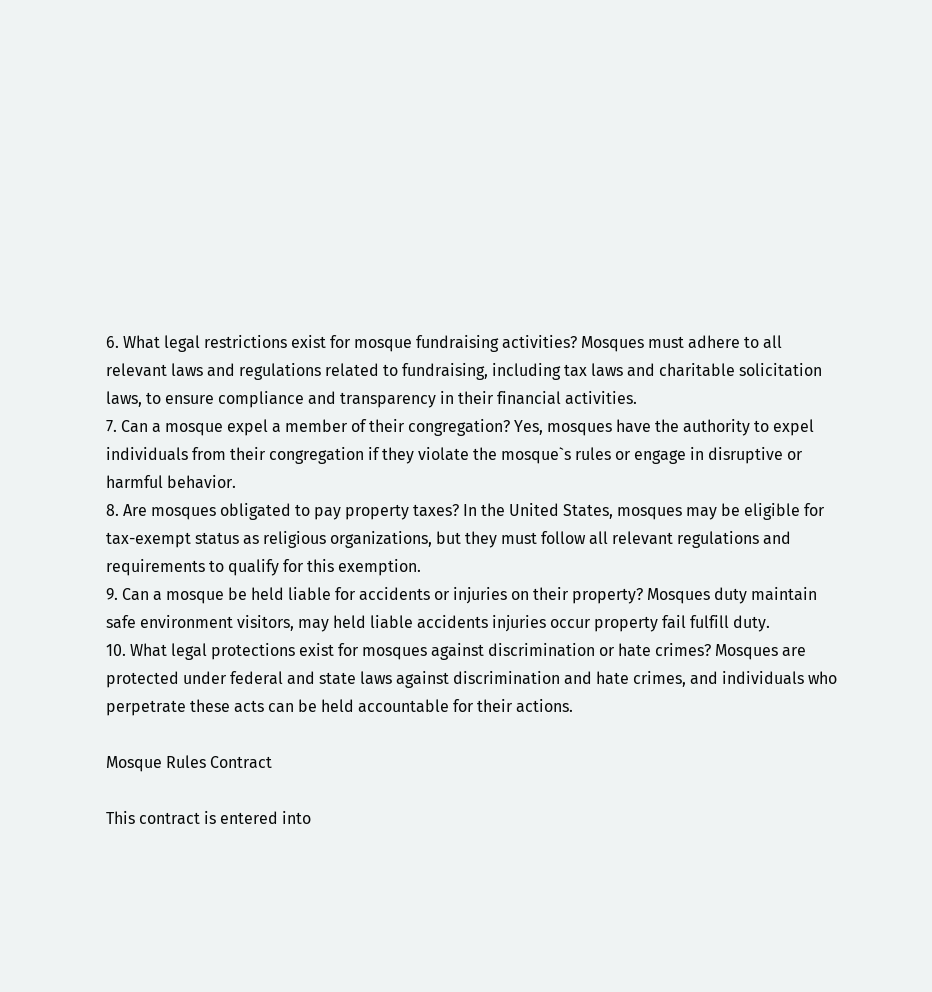6. What legal restrictions exist for mosque fundraising activities? Mosques must adhere to all relevant laws and regulations related to fundraising, including tax laws and charitable solicitation laws, to ensure compliance and transparency in their financial activities.
7. Can a mosque expel a member of their congregation? Yes, mosques have the authority to expel individuals from their congregation if they violate the mosque`s rules or engage in disruptive or harmful behavior.
8. Are mosques obligated to pay property taxes? In the United States, mosques may be eligible for tax-exempt status as religious organizations, but they must follow all relevant regulations and requirements to qualify for this exemption.
9. Can a mosque be held liable for accidents or injuries on their property? Mosques duty maintain safe environment visitors, may held liable accidents injuries occur property fail fulfill duty.
10. What legal protections exist for mosques against discrimination or hate crimes? Mosques are protected under federal and state laws against discrimination and hate crimes, and individuals who perpetrate these acts can be held accountable for their actions.

Mosque Rules Contract

This contract is entered into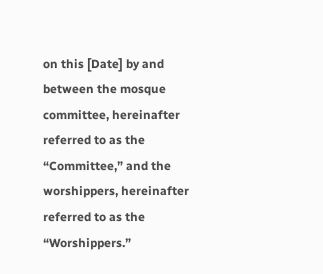on this [Date] by and between the mosque committee, hereinafter referred to as the “Committee,” and the worshippers, hereinafter referred to as the “Worshippers.”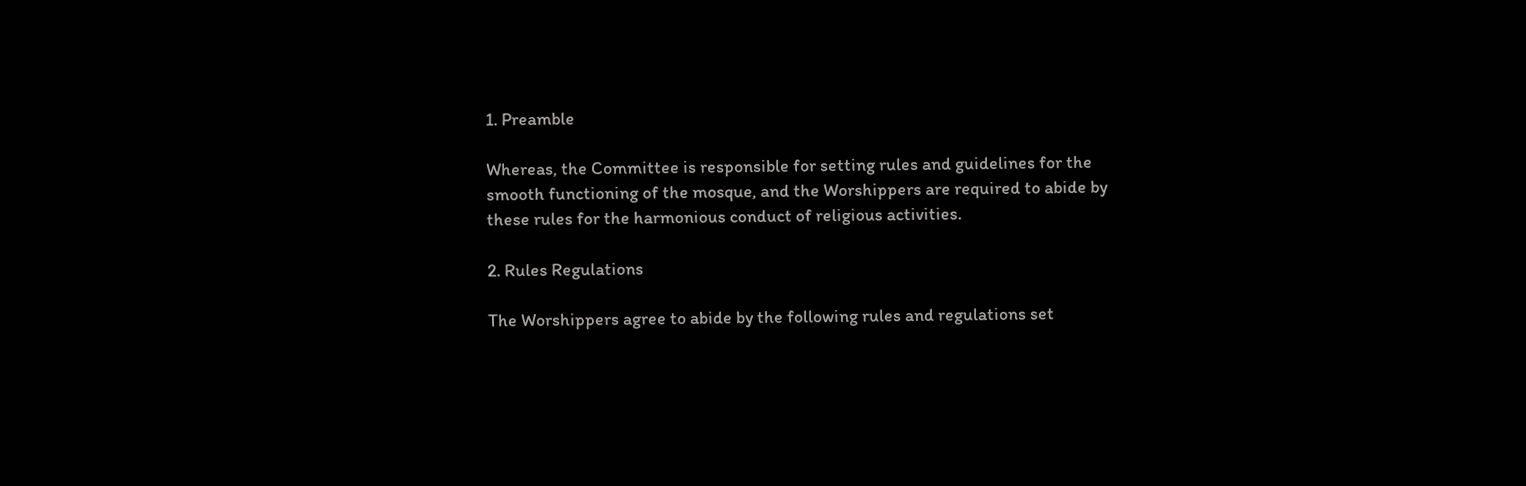1. Preamble

Whereas, the Committee is responsible for setting rules and guidelines for the smooth functioning of the mosque, and the Worshippers are required to abide by these rules for the harmonious conduct of religious activities.

2. Rules Regulations

The Worshippers agree to abide by the following rules and regulations set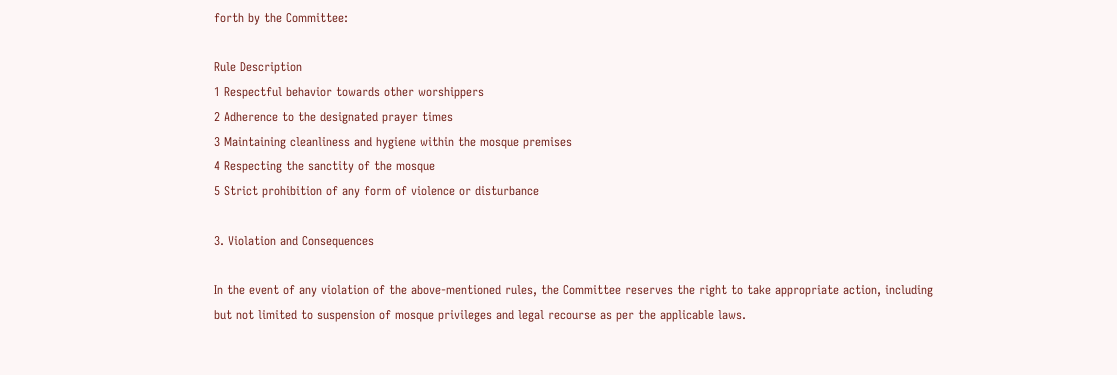forth by the Committee:

Rule Description
1 Respectful behavior towards other worshippers
2 Adherence to the designated prayer times
3 Maintaining cleanliness and hygiene within the mosque premises
4 Respecting the sanctity of the mosque
5 Strict prohibition of any form of violence or disturbance

3. Violation and Consequences

In the event of any violation of the above-mentioned rules, the Committee reserves the right to take appropriate action, including but not limited to suspension of mosque privileges and legal recourse as per the applicable laws.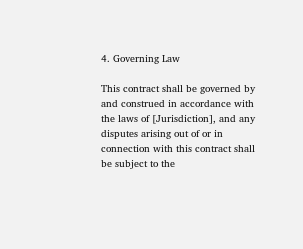4. Governing Law

This contract shall be governed by and construed in accordance with the laws of [Jurisdiction], and any disputes arising out of or in connection with this contract shall be subject to the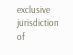exclusive jurisdiction of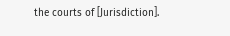the courts of [Jurisdiction].